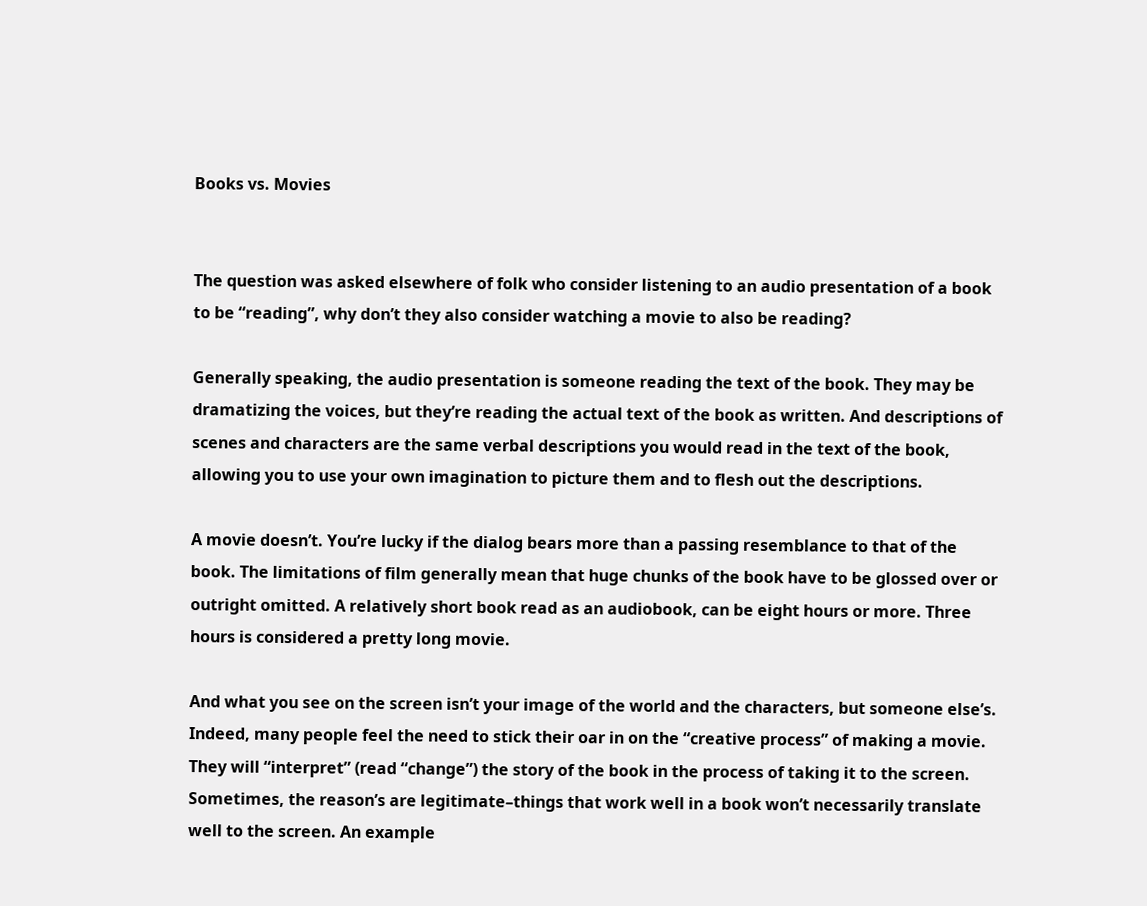Books vs. Movies


The question was asked elsewhere of folk who consider listening to an audio presentation of a book to be “reading”, why don’t they also consider watching a movie to also be reading?

Generally speaking, the audio presentation is someone reading the text of the book. They may be dramatizing the voices, but they’re reading the actual text of the book as written. And descriptions of scenes and characters are the same verbal descriptions you would read in the text of the book, allowing you to use your own imagination to picture them and to flesh out the descriptions.

A movie doesn’t. You’re lucky if the dialog bears more than a passing resemblance to that of the book. The limitations of film generally mean that huge chunks of the book have to be glossed over or outright omitted. A relatively short book read as an audiobook, can be eight hours or more. Three hours is considered a pretty long movie.

And what you see on the screen isn’t your image of the world and the characters, but someone else’s. Indeed, many people feel the need to stick their oar in on the “creative process” of making a movie. They will “interpret” (read “change”) the story of the book in the process of taking it to the screen. Sometimes, the reason’s are legitimate–things that work well in a book won’t necessarily translate well to the screen. An example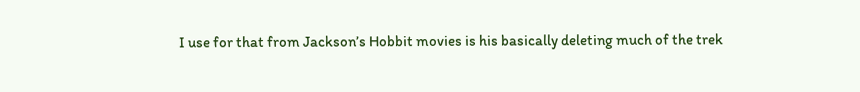I use for that from Jackson’s Hobbit movies is his basically deleting much of the trek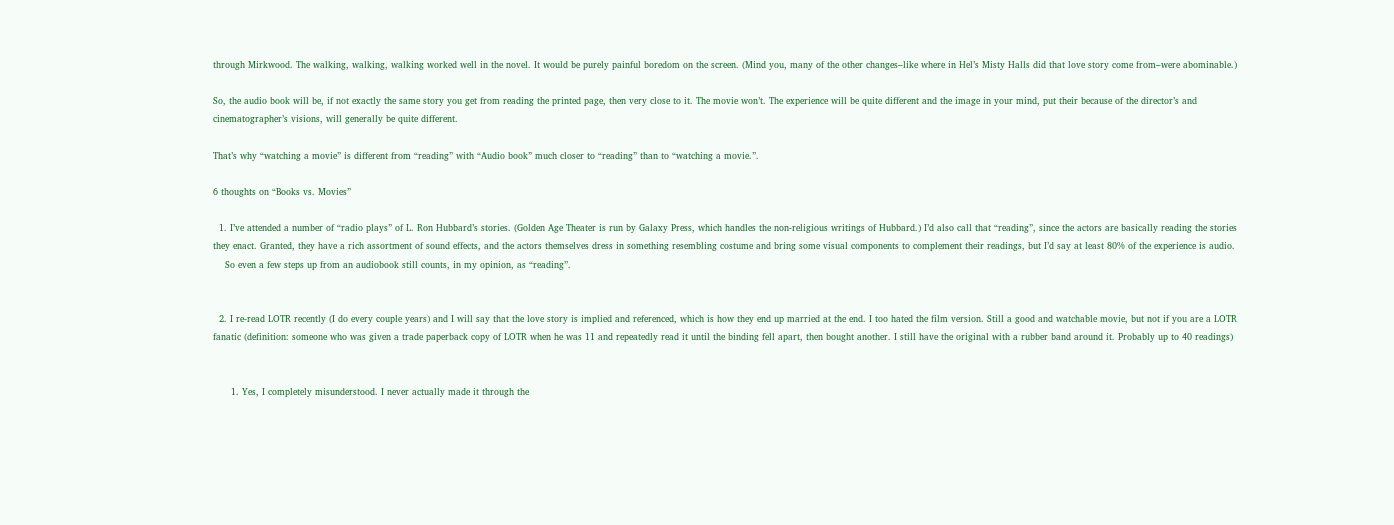through Mirkwood. The walking, walking, walking worked well in the novel. It would be purely painful boredom on the screen. (Mind you, many of the other changes–like where in Hel’s Misty Halls did that love story come from–were abominable.)

So, the audio book will be, if not exactly the same story you get from reading the printed page, then very close to it. The movie won’t. The experience will be quite different and the image in your mind, put their because of the director’s and cinematographer’s visions, will generally be quite different.

That’s why “watching a movie” is different from “reading” with “Audio book” much closer to “reading” than to “watching a movie.”.

6 thoughts on “Books vs. Movies”

  1. I’ve attended a number of “radio plays” of L. Ron Hubbard’s stories. (Golden Age Theater is run by Galaxy Press, which handles the non-religious writings of Hubbard.) I’d also call that “reading”, since the actors are basically reading the stories they enact. Granted, they have a rich assortment of sound effects, and the actors themselves dress in something resembling costume and bring some visual components to complement their readings, but I’d say at least 80% of the experience is audio.
    So even a few steps up from an audiobook still counts, in my opinion, as “reading”.


  2. I re-read LOTR recently (I do every couple years) and I will say that the love story is implied and referenced, which is how they end up married at the end. I too hated the film version. Still a good and watchable movie, but not if you are a LOTR fanatic (definition: someone who was given a trade paperback copy of LOTR when he was 11 and repeatedly read it until the binding fell apart, then bought another. I still have the original with a rubber band around it. Probably up to 40 readings)


      1. Yes, I completely misunderstood. I never actually made it through the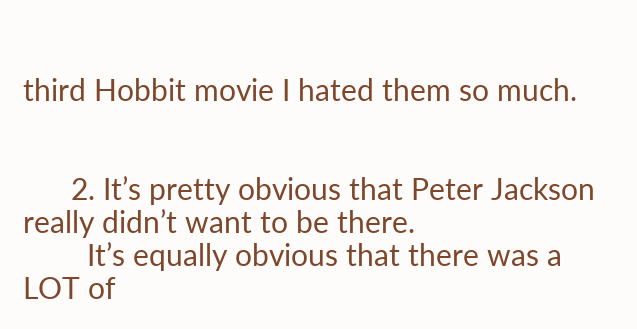third Hobbit movie I hated them so much.


      2. It’s pretty obvious that Peter Jackson really didn’t want to be there.
        It’s equally obvious that there was a LOT of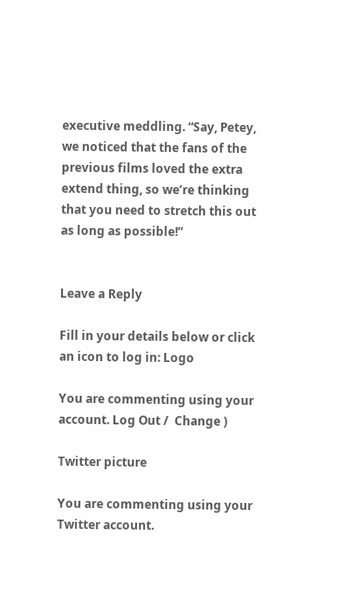executive meddling. “Say, Petey, we noticed that the fans of the previous films loved the extra extend thing, so we’re thinking that you need to stretch this out as long as possible!”


Leave a Reply

Fill in your details below or click an icon to log in: Logo

You are commenting using your account. Log Out /  Change )

Twitter picture

You are commenting using your Twitter account.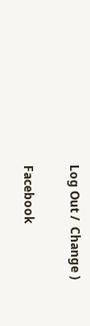Log Out /  Change )

Facebook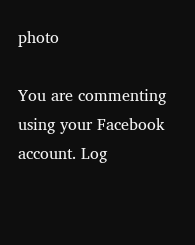photo

You are commenting using your Facebook account. Log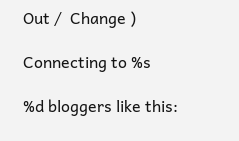Out /  Change )

Connecting to %s

%d bloggers like this: